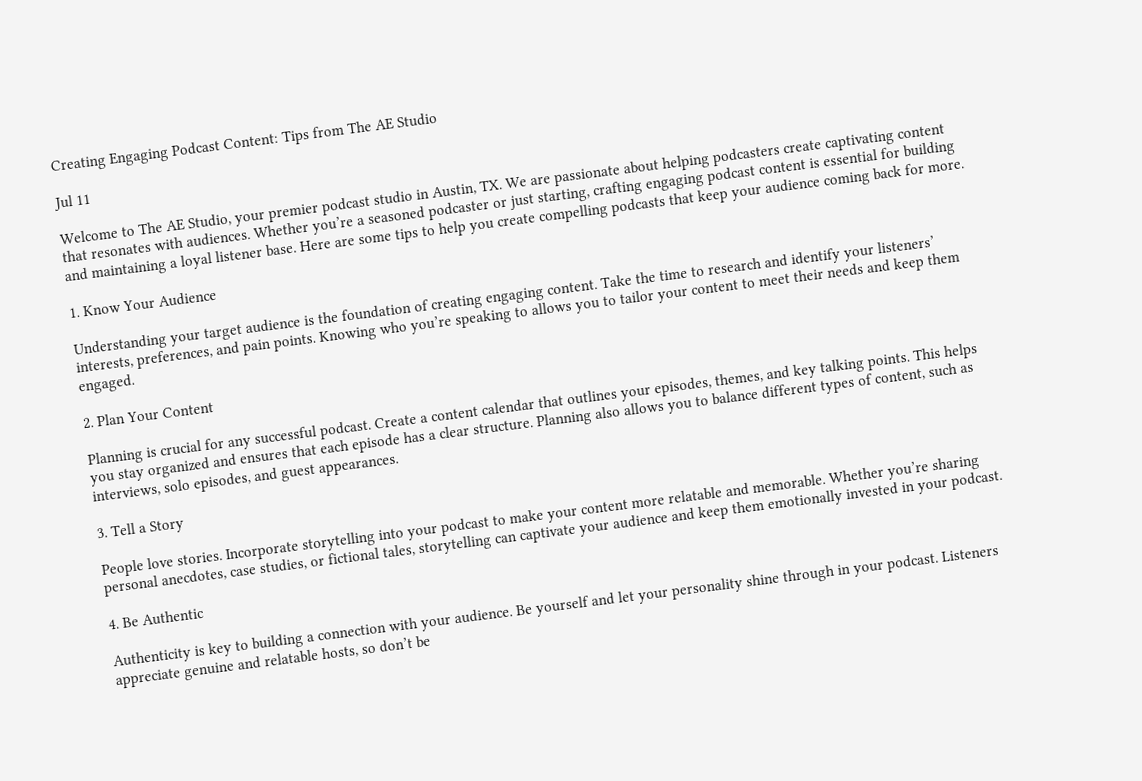Creating Engaging Podcast Content: Tips from The AE Studio

Jul 11

Welcome to The AE Studio, your premier podcast studio in Austin, TX. We are passionate about helping podcasters create captivating content that resonates with audiences. Whether you’re a seasoned podcaster or just starting, crafting engaging podcast content is essential for building and maintaining a loyal listener base. Here are some tips to help you create compelling podcasts that keep your audience coming back for more.

1. Know Your Audience

Understanding your target audience is the foundation of creating engaging content. Take the time to research and identify your listeners’ interests, preferences, and pain points. Knowing who you’re speaking to allows you to tailor your content to meet their needs and keep them engaged.

2. Plan Your Content

Planning is crucial for any successful podcast. Create a content calendar that outlines your episodes, themes, and key talking points. This helps you stay organized and ensures that each episode has a clear structure. Planning also allows you to balance different types of content, such as interviews, solo episodes, and guest appearances.

3. Tell a Story

People love stories. Incorporate storytelling into your podcast to make your content more relatable and memorable. Whether you’re sharing personal anecdotes, case studies, or fictional tales, storytelling can captivate your audience and keep them emotionally invested in your podcast.

4. Be Authentic

Authenticity is key to building a connection with your audience. Be yourself and let your personality shine through in your podcast. Listeners appreciate genuine and relatable hosts, so don’t be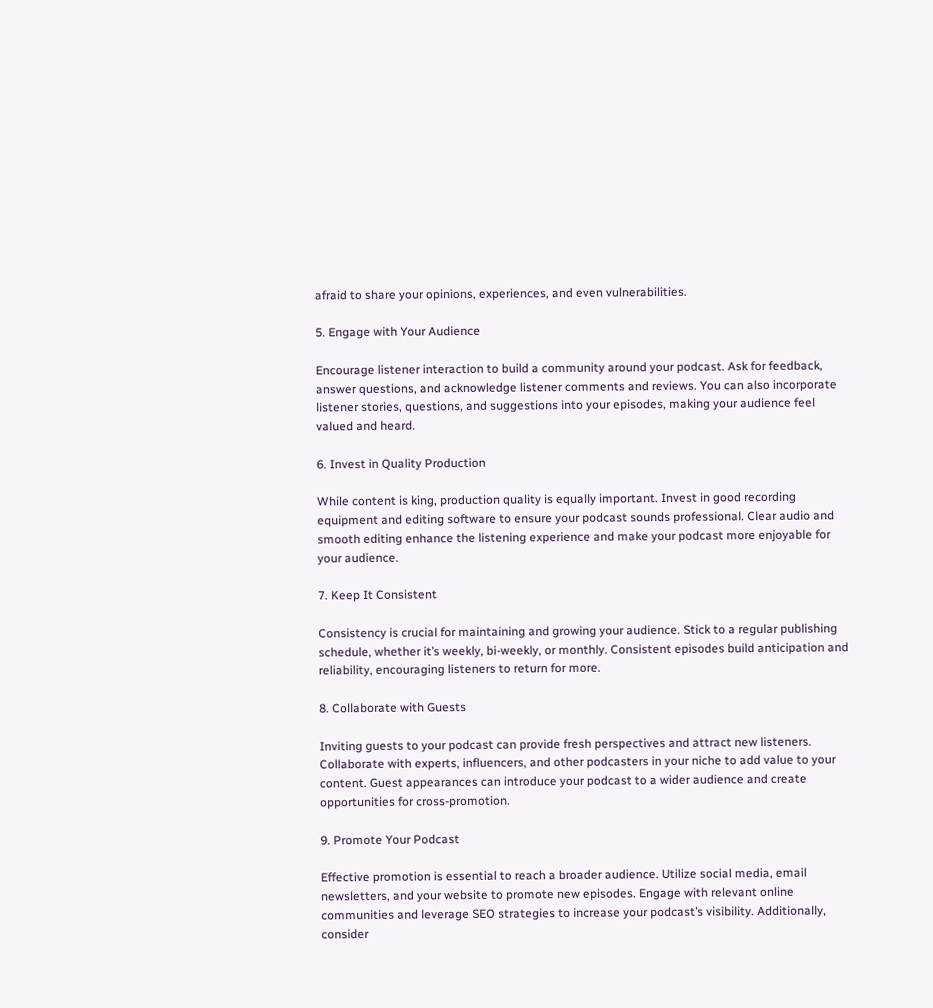afraid to share your opinions, experiences, and even vulnerabilities.

5. Engage with Your Audience

Encourage listener interaction to build a community around your podcast. Ask for feedback, answer questions, and acknowledge listener comments and reviews. You can also incorporate listener stories, questions, and suggestions into your episodes, making your audience feel valued and heard.

6. Invest in Quality Production

While content is king, production quality is equally important. Invest in good recording equipment and editing software to ensure your podcast sounds professional. Clear audio and smooth editing enhance the listening experience and make your podcast more enjoyable for your audience.

7. Keep It Consistent

Consistency is crucial for maintaining and growing your audience. Stick to a regular publishing schedule, whether it’s weekly, bi-weekly, or monthly. Consistent episodes build anticipation and reliability, encouraging listeners to return for more.

8. Collaborate with Guests

Inviting guests to your podcast can provide fresh perspectives and attract new listeners. Collaborate with experts, influencers, and other podcasters in your niche to add value to your content. Guest appearances can introduce your podcast to a wider audience and create opportunities for cross-promotion.

9. Promote Your Podcast

Effective promotion is essential to reach a broader audience. Utilize social media, email newsletters, and your website to promote new episodes. Engage with relevant online communities and leverage SEO strategies to increase your podcast’s visibility. Additionally, consider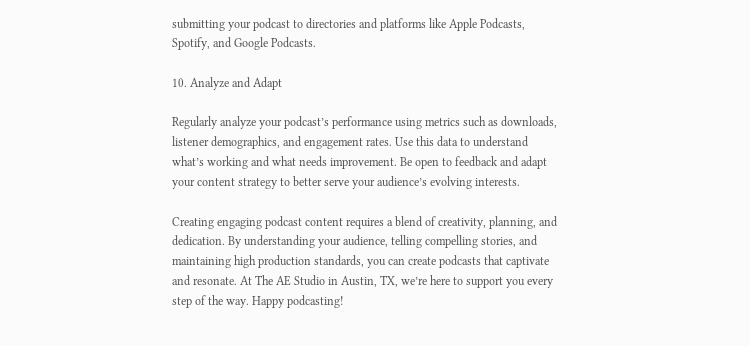submitting your podcast to directories and platforms like Apple Podcasts, Spotify, and Google Podcasts.

10. Analyze and Adapt

Regularly analyze your podcast’s performance using metrics such as downloads, listener demographics, and engagement rates. Use this data to understand what’s working and what needs improvement. Be open to feedback and adapt your content strategy to better serve your audience’s evolving interests.

Creating engaging podcast content requires a blend of creativity, planning, and dedication. By understanding your audience, telling compelling stories, and maintaining high production standards, you can create podcasts that captivate and resonate. At The AE Studio in Austin, TX, we’re here to support you every step of the way. Happy podcasting!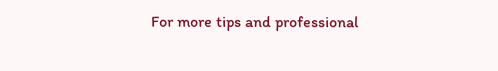For more tips and professional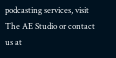podcasting services, visit The AE Studio or contact us at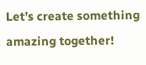Let’s create something amazing together!